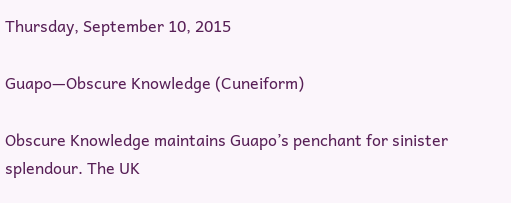Thursday, September 10, 2015

Guapo—Obscure Knowledge (Cuneiform)

Obscure Knowledge maintains Guapo’s penchant for sinister splendour. The UK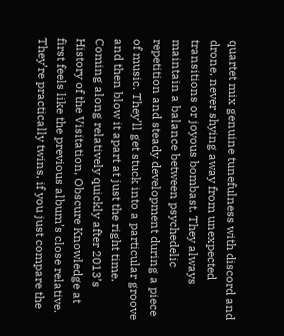quartet mix genuine tunefulness with discord and drone, never shying away from unexpected transitions or joyous bombast. They always maintain a balance between psychedelic repetition and steady development during a piece of music. They’ll get stuck into a particular groove and then blow it apart at just the right time. Coming along relatively quickly after 2013’s History of the Visitation, Obscure Knowledge at first feels like the previous album’s close relative. They’re practically twins, if you just compare the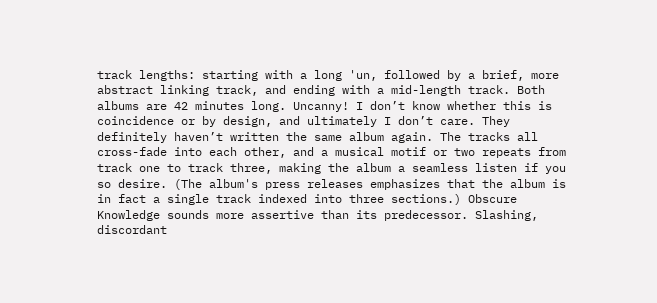track lengths: starting with a long 'un, followed by a brief, more abstract linking track, and ending with a mid-length track. Both albums are 42 minutes long. Uncanny! I don’t know whether this is coincidence or by design, and ultimately I don’t care. They definitely haven’t written the same album again. The tracks all cross-fade into each other, and a musical motif or two repeats from track one to track three, making the album a seamless listen if you so desire. (The album's press releases emphasizes that the album is in fact a single track indexed into three sections.) Obscure Knowledge sounds more assertive than its predecessor. Slashing, discordant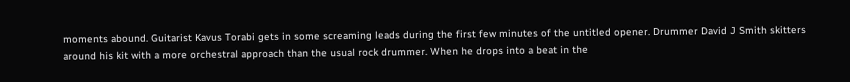moments abound. Guitarist Kavus Torabi gets in some screaming leads during the first few minutes of the untitled opener. Drummer David J Smith skitters around his kit with a more orchestral approach than the usual rock drummer. When he drops into a beat in the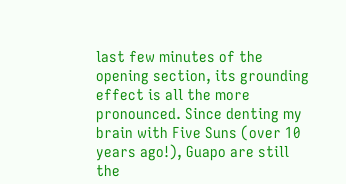last few minutes of the opening section, its grounding effect is all the more pronounced. Since denting my brain with Five Suns (over 10 years ago!), Guapo are still the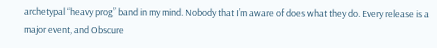archetypal “heavy prog” band in my mind. Nobody that I’m aware of does what they do. Every release is a major event, and Obscure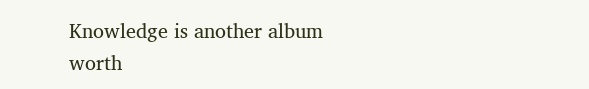Knowledge is another album worth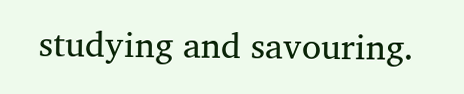studying and savouring.